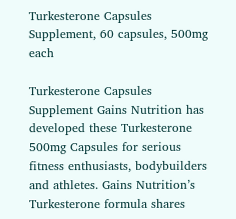Turkesterone Capsules Supplement, 60 capsules, 500mg each

Turkesterone Capsules Supplement Gains Nutrition has developed these Turkesterone 500mg Capsules for serious fitness enthusiasts, bodybuilders and athletes. Gains Nutrition’s Turkesterone formula shares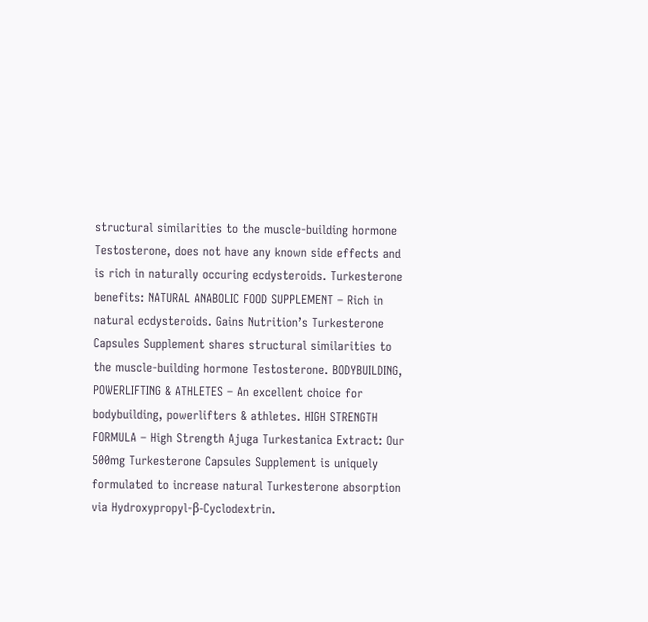structural similarities to the muscle-building hormone Testosterone, does not have any known side effects and is rich in naturally occuring ecdysteroids. Turkesterone benefits: NATURAL ANABOLIC FOOD SUPPLEMENT – Rich in natural ecdysteroids. Gains Nutrition’s Turkesterone Capsules Supplement shares structural similarities to the muscle-building hormone Testosterone. BODYBUILDING, POWERLIFTING & ATHLETES – An excellent choice for bodybuilding, powerlifters & athletes. HIGH STRENGTH FORMULA – High Strength Ajuga Turkestanica Extract: Our 500mg Turkesterone Capsules Supplement is uniquely formulated to increase natural Turkesterone absorption via Hydroxypropyl-β-Cyclodextrin.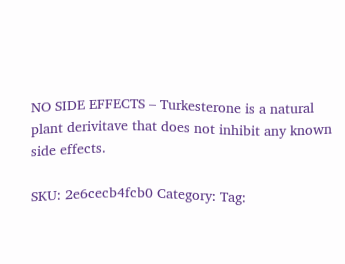NO SIDE EFFECTS – Turkesterone is a natural plant derivitave that does not inhibit any known side effects.

SKU: 2e6cecb4fcb0 Category: Tag: